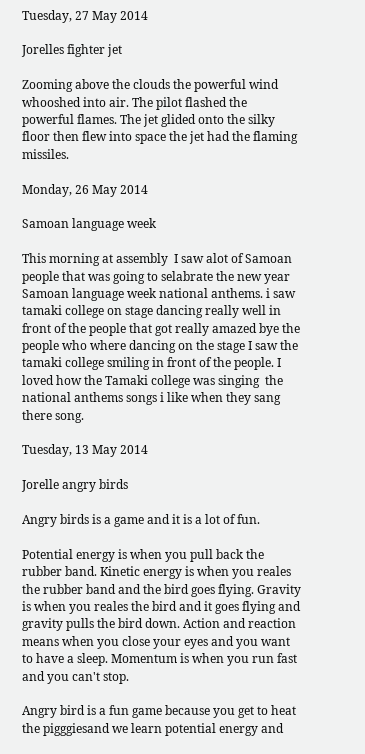Tuesday, 27 May 2014

Jorelles fighter jet

Zooming above the clouds the powerful wind whooshed into air. The pilot flashed the powerful flames. The jet glided onto the silky floor then flew into space the jet had the flaming missiles.

Monday, 26 May 2014

Samoan language week

This morning at assembly  I saw alot of Samoan people that was going to selabrate the new year Samoan language week national anthems. i saw tamaki college on stage dancing really well in front of the people that got really amazed bye the people who where dancing on the stage I saw the tamaki college smiling in front of the people. I loved how the Tamaki college was singing  the national anthems songs i like when they sang there song.

Tuesday, 13 May 2014

Jorelle angry birds

Angry birds is a game and it is a lot of fun.

Potential energy is when you pull back the rubber band. Kinetic energy is when you reales the rubber band and the bird goes flying. Gravity is when you reales the bird and it goes flying and gravity pulls the bird down. Action and reaction means when you close your eyes and you want to have a sleep. Momentum is when you run fast and you can't stop.

Angry bird is a fun game because you get to heat the pigggiesand we learn potential energy and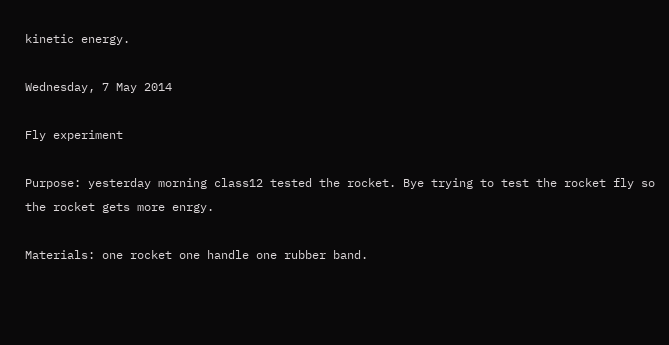kinetic energy.

Wednesday, 7 May 2014

Fly experiment

Purpose: yesterday morning class12 tested the rocket. Bye trying to test the rocket fly so the rocket gets more enrgy.

Materials: one rocket one handle one rubber band.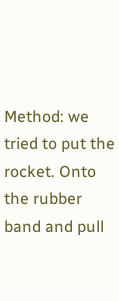Method: we tried to put the rocket. Onto the rubber band and pull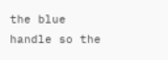the blue handle so the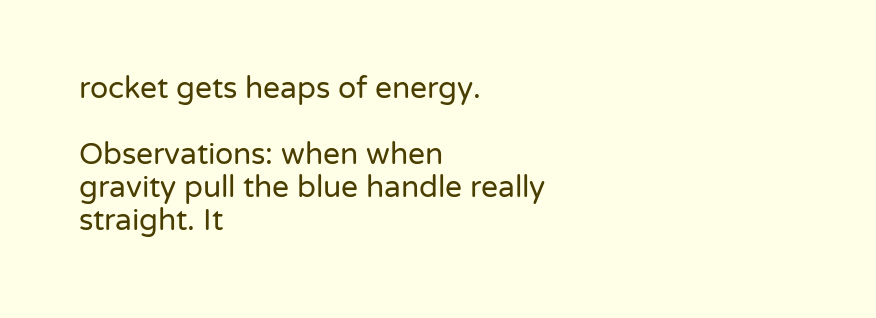rocket gets heaps of energy.

Observations: when when gravity pull the blue handle really straight. It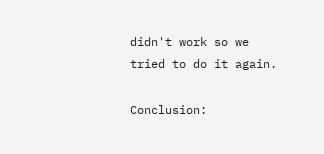didn't work so we tried to do it again.

Conclusion: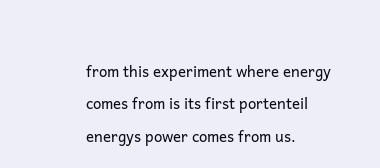from this experiment where energy comes from is its first portenteil energys power comes from us.